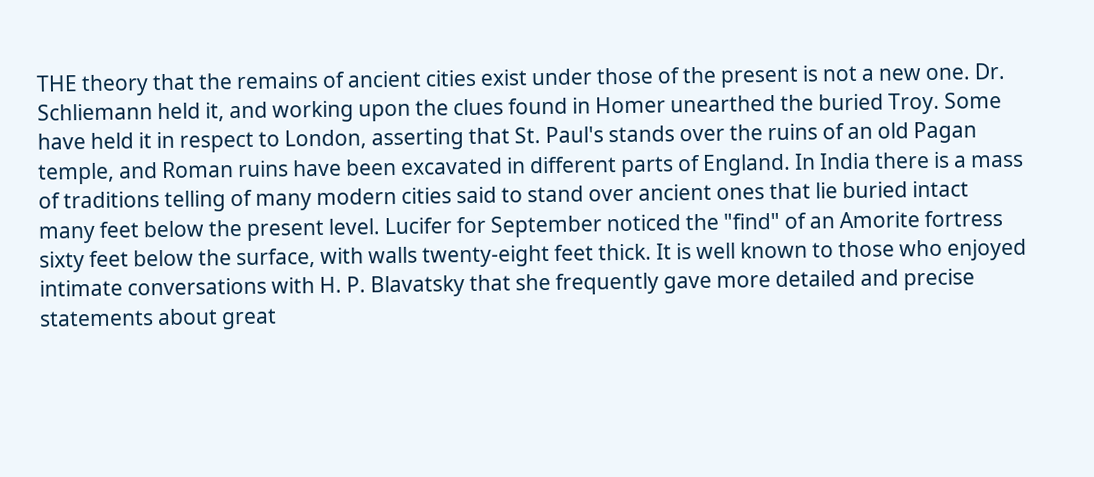THE theory that the remains of ancient cities exist under those of the present is not a new one. Dr. Schliemann held it, and working upon the clues found in Homer unearthed the buried Troy. Some have held it in respect to London, asserting that St. Paul's stands over the ruins of an old Pagan temple, and Roman ruins have been excavated in different parts of England. In India there is a mass of traditions telling of many modern cities said to stand over ancient ones that lie buried intact many feet below the present level. Lucifer for September noticed the "find" of an Amorite fortress sixty feet below the surface, with walls twenty-eight feet thick. It is well known to those who enjoyed intimate conversations with H. P. Blavatsky that she frequently gave more detailed and precise statements about great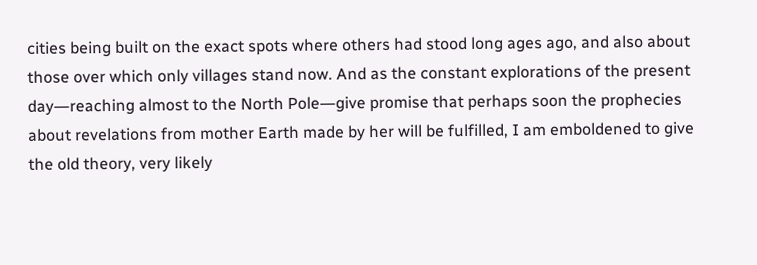cities being built on the exact spots where others had stood long ages ago, and also about those over which only villages stand now. And as the constant explorations of the present day―reaching almost to the North Pole―give promise that perhaps soon the prophecies about revelations from mother Earth made by her will be fulfilled, I am emboldened to give the old theory, very likely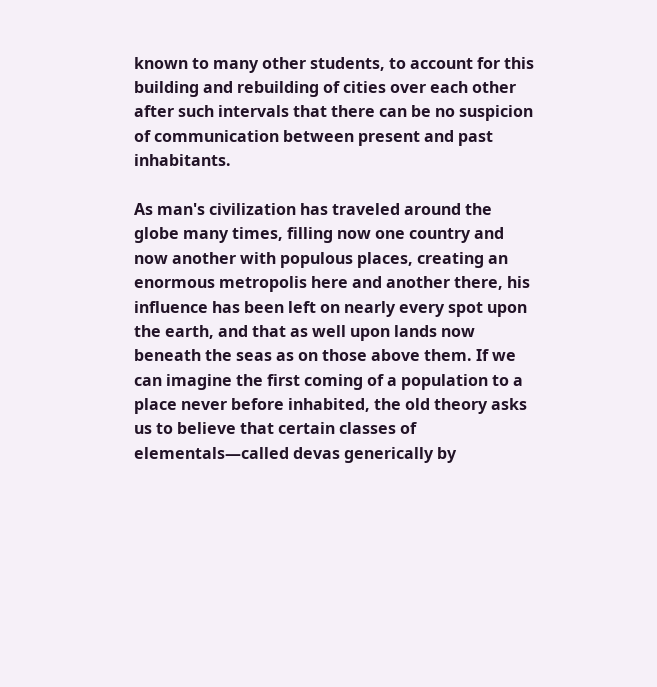known to many other students, to account for this building and rebuilding of cities over each other after such intervals that there can be no suspicion of communication between present and past inhabitants.

As man's civilization has traveled around the globe many times, filling now one country and now another with populous places, creating an enormous metropolis here and another there, his influence has been left on nearly every spot upon the earth, and that as well upon lands now beneath the seas as on those above them. If we can imagine the first coming of a population to a place never before inhabited, the old theory asks us to believe that certain classes of elementals―called devas generically by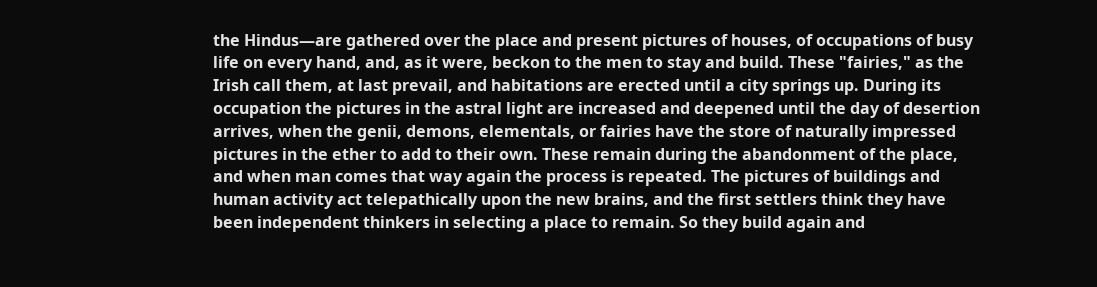the Hindus―are gathered over the place and present pictures of houses, of occupations of busy life on every hand, and, as it were, beckon to the men to stay and build. These "fairies," as the Irish call them, at last prevail, and habitations are erected until a city springs up. During its occupation the pictures in the astral light are increased and deepened until the day of desertion arrives, when the genii, demons, elementals, or fairies have the store of naturally impressed pictures in the ether to add to their own. These remain during the abandonment of the place, and when man comes that way again the process is repeated. The pictures of buildings and human activity act telepathically upon the new brains, and the first settlers think they have been independent thinkers in selecting a place to remain. So they build again and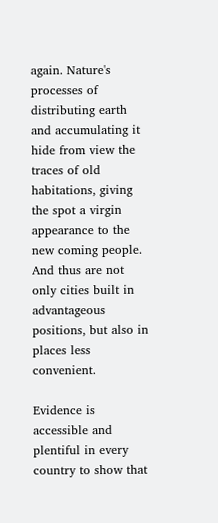again. Nature's processes of distributing earth and accumulating it hide from view the traces of old habitations, giving the spot a virgin appearance to the new coming people. And thus are not only cities built in advantageous positions, but also in places less convenient.

Evidence is accessible and plentiful in every country to show that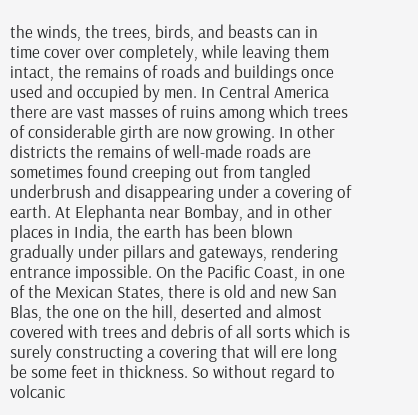the winds, the trees, birds, and beasts can in time cover over completely, while leaving them intact, the remains of roads and buildings once used and occupied by men. In Central America there are vast masses of ruins among which trees of considerable girth are now growing. In other districts the remains of well-made roads are sometimes found creeping out from tangled underbrush and disappearing under a covering of earth. At Elephanta near Bombay, and in other places in India, the earth has been blown gradually under pillars and gateways, rendering entrance impossible. On the Pacific Coast, in one of the Mexican States, there is old and new San Blas, the one on the hill, deserted and almost covered with trees and debris of all sorts which is surely constructing a covering that will ere long be some feet in thickness. So without regard to volcanic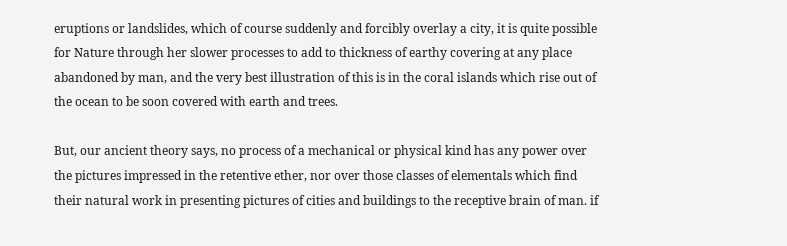eruptions or landslides, which of course suddenly and forcibly overlay a city, it is quite possible for Nature through her slower processes to add to thickness of earthy covering at any place abandoned by man, and the very best illustration of this is in the coral islands which rise out of the ocean to be soon covered with earth and trees.

But, our ancient theory says, no process of a mechanical or physical kind has any power over the pictures impressed in the retentive ether, nor over those classes of elementals which find their natural work in presenting pictures of cities and buildings to the receptive brain of man. if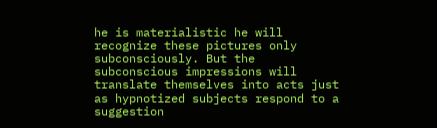he is materialistic he will recognize these pictures only subconsciously. But the subconscious impressions will translate themselves into acts just as hypnotized subjects respond to a suggestion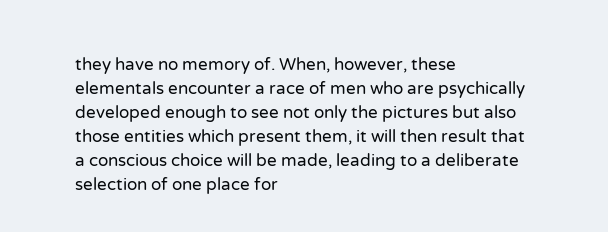they have no memory of. When, however, these elementals encounter a race of men who are psychically developed enough to see not only the pictures but also those entities which present them, it will then result that a conscious choice will be made, leading to a deliberate selection of one place for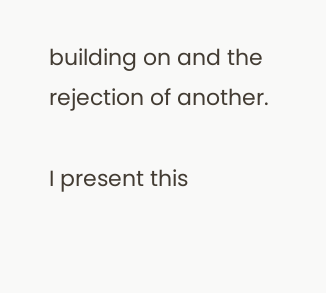building on and the rejection of another.

I present this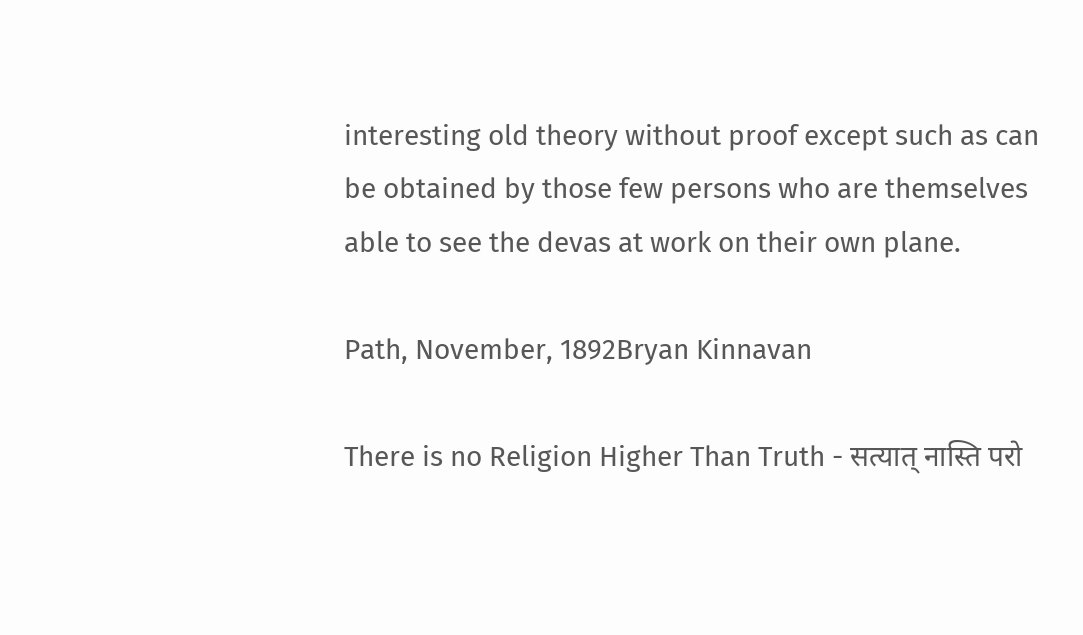interesting old theory without proof except such as can be obtained by those few persons who are themselves able to see the devas at work on their own plane.

Path, November, 1892Bryan Kinnavan

There is no Religion Higher Than Truth - सत्यात् नास्ति परो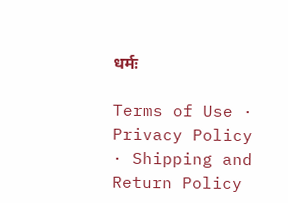धर्मः

Terms of Use · Privacy Policy · Shipping and Return Policy